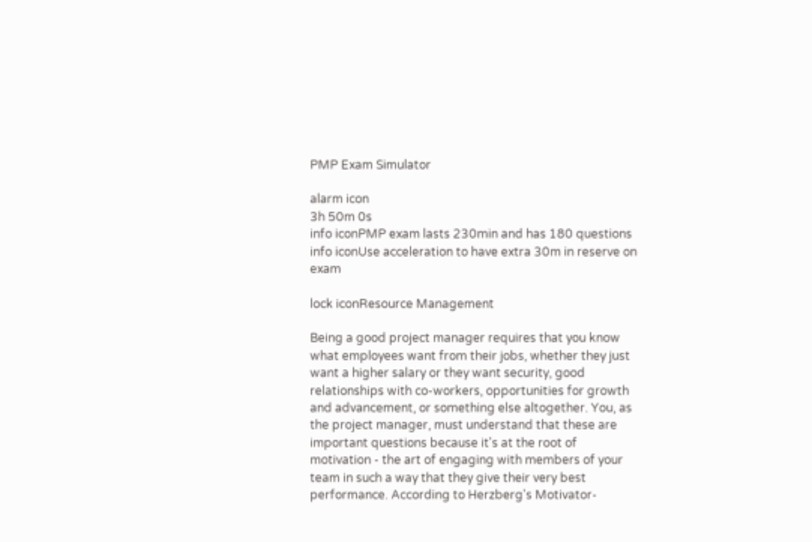PMP Exam Simulator

alarm icon
3h 50m 0s
info iconPMP exam lasts 230min and has 180 questions
info iconUse acceleration to have extra 30m in reserve on exam

lock iconResource Management

Being a good project manager requires that you know what employees want from their jobs, whether they just want a higher salary or they want security, good relationships with co-workers, opportunities for growth and advancement, or something else altogether. You, as the project manager, must understand that these are important questions because it's at the root of motivation - the art of engaging with members of your team in such a way that they give their very best performance. According to Herzberg's Motivator-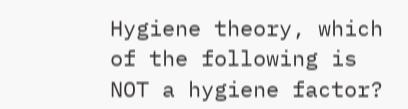Hygiene theory, which of the following is NOT a hygiene factor?